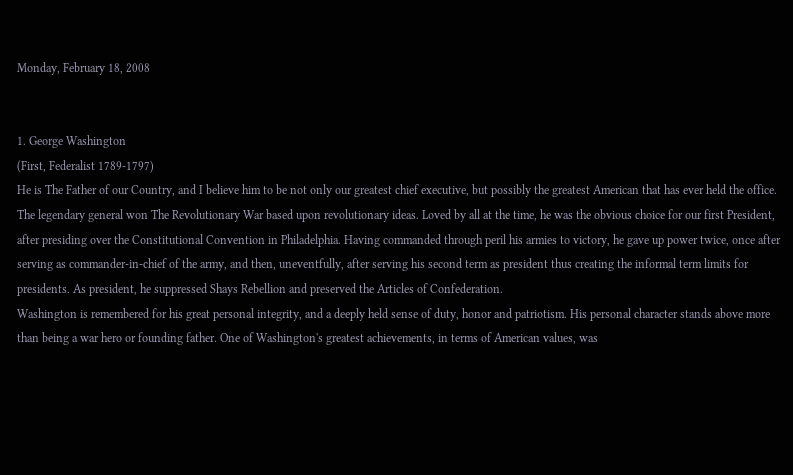Monday, February 18, 2008


1. George Washington
(First, Federalist 1789-1797)
He is The Father of our Country, and I believe him to be not only our greatest chief executive, but possibly the greatest American that has ever held the office. The legendary general won The Revolutionary War based upon revolutionary ideas. Loved by all at the time, he was the obvious choice for our first President, after presiding over the Constitutional Convention in Philadelphia. Having commanded through peril his armies to victory, he gave up power twice, once after serving as commander-in-chief of the army, and then, uneventfully, after serving his second term as president thus creating the informal term limits for presidents. As president, he suppressed Shays Rebellion and preserved the Articles of Confederation.
Washington is remembered for his great personal integrity, and a deeply held sense of duty, honor and patriotism. His personal character stands above more than being a war hero or founding father. One of Washington's greatest achievements, in terms of American values, was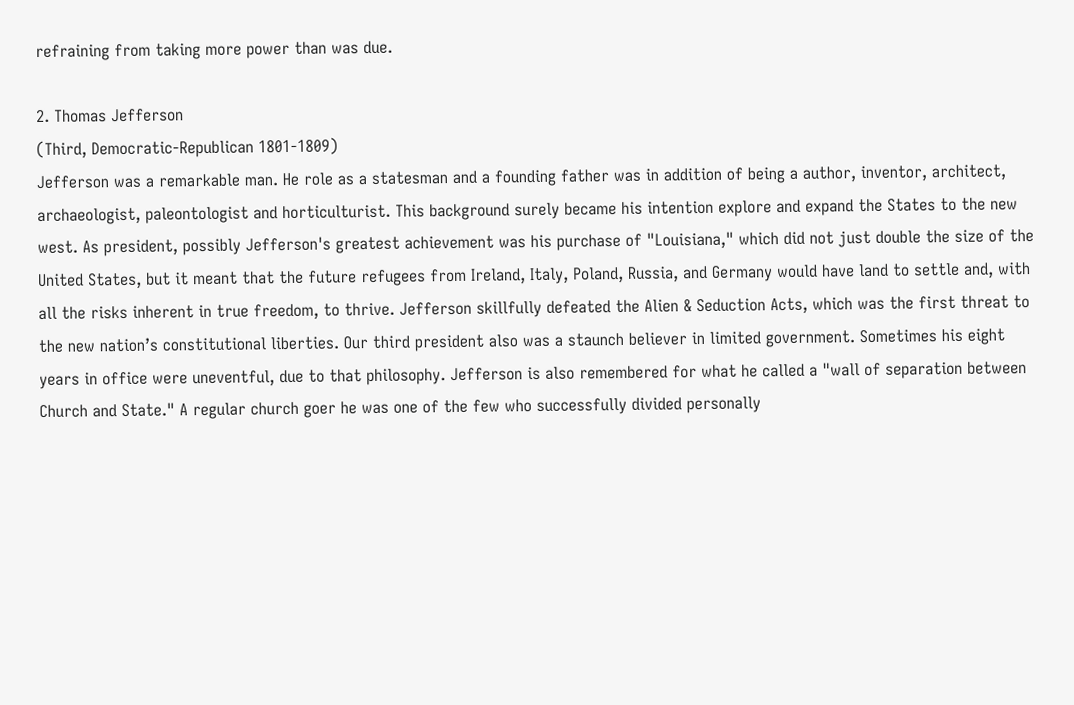refraining from taking more power than was due.

2. Thomas Jefferson
(Third, Democratic-Republican 1801-1809)
Jefferson was a remarkable man. He role as a statesman and a founding father was in addition of being a author, inventor, architect, archaeologist, paleontologist and horticulturist. This background surely became his intention explore and expand the States to the new west. As president, possibly Jefferson's greatest achievement was his purchase of "Louisiana," which did not just double the size of the United States, but it meant that the future refugees from Ireland, Italy, Poland, Russia, and Germany would have land to settle and, with all the risks inherent in true freedom, to thrive. Jefferson skillfully defeated the Alien & Seduction Acts, which was the first threat to the new nation’s constitutional liberties. Our third president also was a staunch believer in limited government. Sometimes his eight years in office were uneventful, due to that philosophy. Jefferson is also remembered for what he called a "wall of separation between Church and State." A regular church goer he was one of the few who successfully divided personally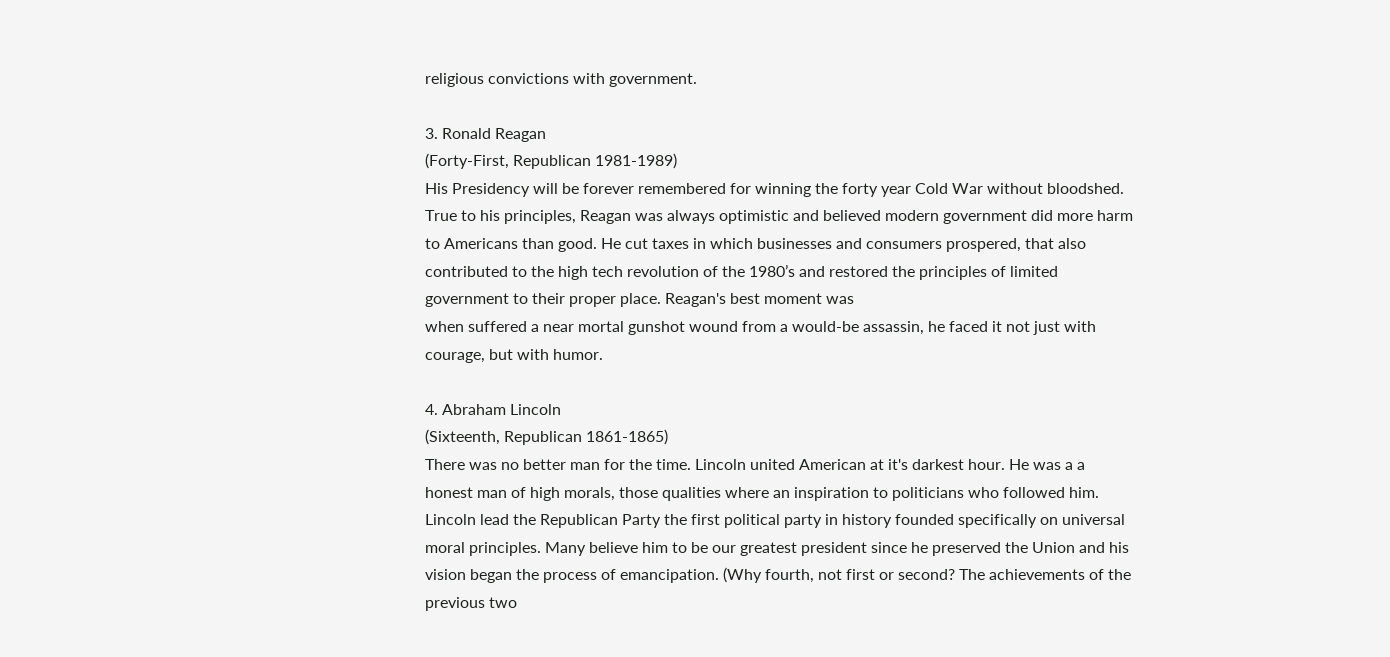religious convictions with government.

3. Ronald Reagan
(Forty-First, Republican 1981-1989)
His Presidency will be forever remembered for winning the forty year Cold War without bloodshed. True to his principles, Reagan was always optimistic and believed modern government did more harm to Americans than good. He cut taxes in which businesses and consumers prospered, that also contributed to the high tech revolution of the 1980’s and restored the principles of limited government to their proper place. Reagan's best moment was
when suffered a near mortal gunshot wound from a would-be assassin, he faced it not just with courage, but with humor.

4. Abraham Lincoln
(Sixteenth, Republican 1861-1865)
There was no better man for the time. Lincoln united American at it's darkest hour. He was a a honest man of high morals, those qualities where an inspiration to politicians who followed him.
Lincoln lead the Republican Party the first political party in history founded specifically on universal moral principles. Many believe him to be our greatest president since he preserved the Union and his vision began the process of emancipation. (Why fourth, not first or second? The achievements of the previous two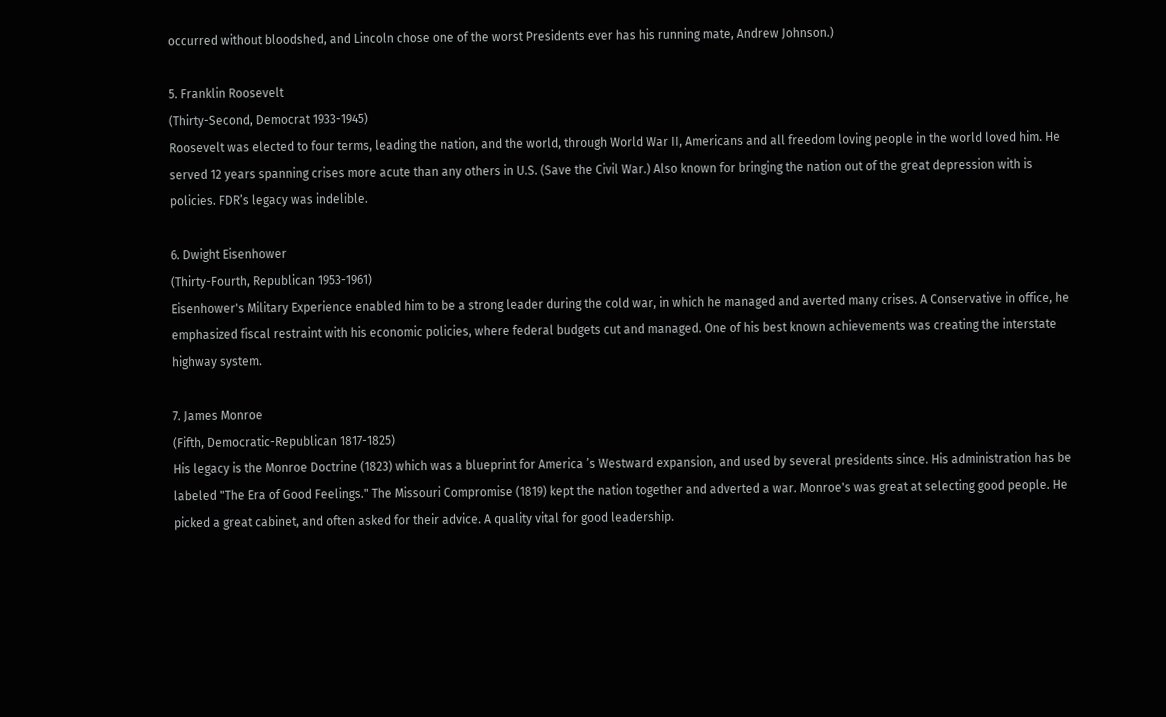occurred without bloodshed, and Lincoln chose one of the worst Presidents ever has his running mate, Andrew Johnson.)

5. Franklin Roosevelt
(Thirty-Second, Democrat 1933-1945)
Roosevelt was elected to four terms, leading the nation, and the world, through World War II, Americans and all freedom loving people in the world loved him. He served 12 years spanning crises more acute than any others in U.S. (Save the Civil War.) Also known for bringing the nation out of the great depression with is policies. FDR’s legacy was indelible.

6. Dwight Eisenhower
(Thirty-Fourth, Republican 1953-1961)
Eisenhower's Military Experience enabled him to be a strong leader during the cold war, in which he managed and averted many crises. A Conservative in office, he emphasized fiscal restraint with his economic policies, where federal budgets cut and managed. One of his best known achievements was creating the interstate highway system.

7. James Monroe
(Fifth, Democratic-Republican 1817-1825)
His legacy is the Monroe Doctrine (1823) which was a blueprint for America ’s Westward expansion, and used by several presidents since. His administration has be labeled "The Era of Good Feelings." The Missouri Compromise (1819) kept the nation together and adverted a war. Monroe's was great at selecting good people. He picked a great cabinet, and often asked for their advice. A quality vital for good leadership.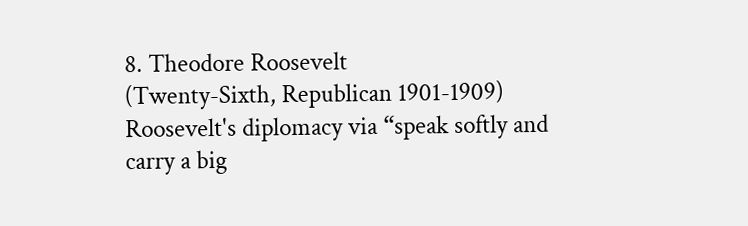8. Theodore Roosevelt
(Twenty-Sixth, Republican 1901-1909)
Roosevelt's diplomacy via “speak softly and carry a big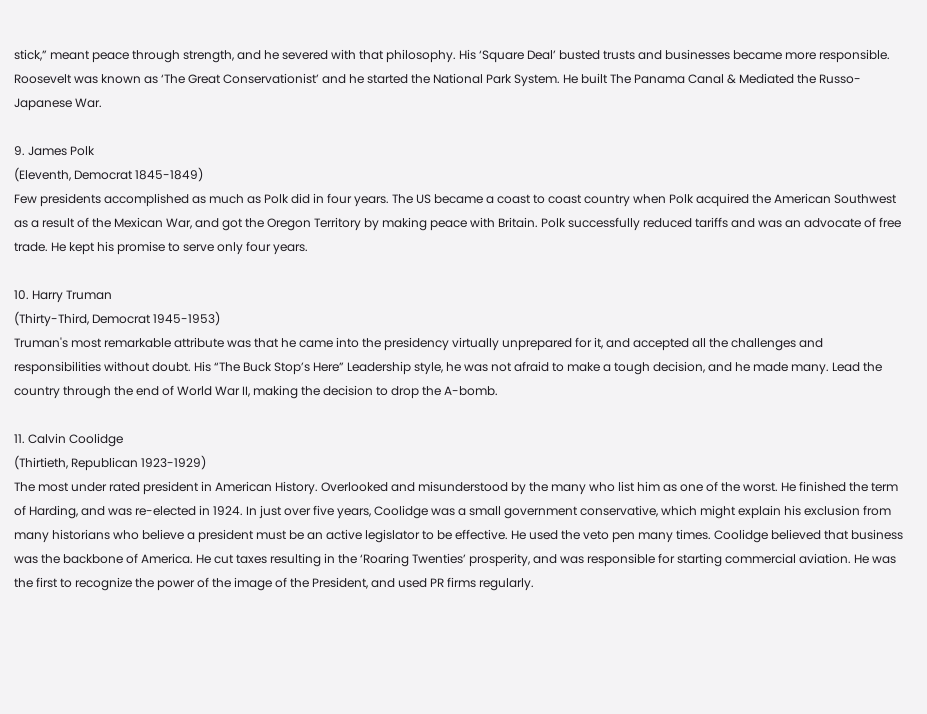stick,” meant peace through strength, and he severed with that philosophy. His ‘Square Deal’ busted trusts and businesses became more responsible. Roosevelt was known as ‘The Great Conservationist’ and he started the National Park System. He built The Panama Canal & Mediated the Russo-Japanese War.

9. James Polk
(Eleventh, Democrat 1845-1849)
Few presidents accomplished as much as Polk did in four years. The US became a coast to coast country when Polk acquired the American Southwest as a result of the Mexican War, and got the Oregon Territory by making peace with Britain. Polk successfully reduced tariffs and was an advocate of free trade. He kept his promise to serve only four years.

10. Harry Truman
(Thirty-Third, Democrat 1945-1953)
Truman's most remarkable attribute was that he came into the presidency virtually unprepared for it, and accepted all the challenges and responsibilities without doubt. His “The Buck Stop’s Here” Leadership style, he was not afraid to make a tough decision, and he made many. Lead the country through the end of World War II, making the decision to drop the A-bomb.

11. Calvin Coolidge
(Thirtieth, Republican 1923-1929)
The most under rated president in American History. Overlooked and misunderstood by the many who list him as one of the worst. He finished the term of Harding, and was re-elected in 1924. In just over five years, Coolidge was a small government conservative, which might explain his exclusion from many historians who believe a president must be an active legislator to be effective. He used the veto pen many times. Coolidge believed that business was the backbone of America. He cut taxes resulting in the ‘Roaring Twenties’ prosperity, and was responsible for starting commercial aviation. He was the first to recognize the power of the image of the President, and used PR firms regularly.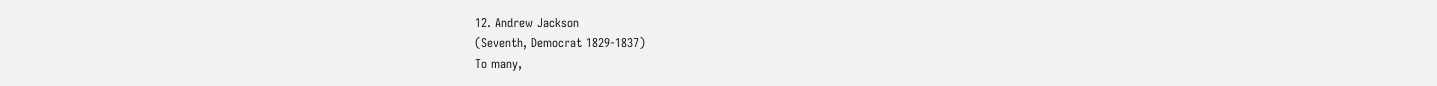12. Andrew Jackson
(Seventh, Democrat 1829-1837)
To many,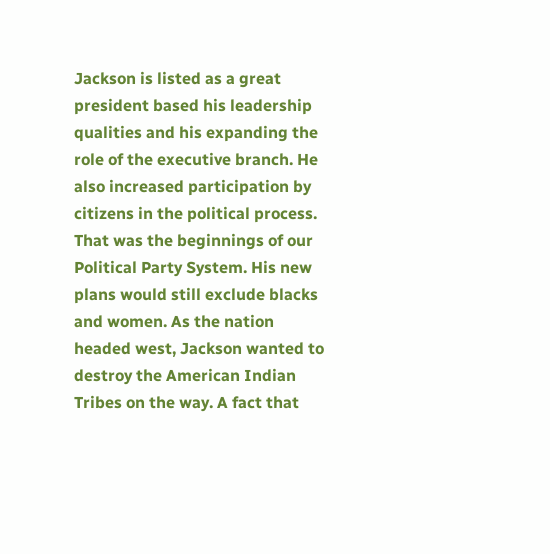Jackson is listed as a great president based his leadership qualities and his expanding the role of the executive branch. He also increased participation by citizens in the political process. That was the beginnings of our Political Party System. His new plans would still exclude blacks and women. As the nation headed west, Jackson wanted to destroy the American Indian Tribes on the way. A fact that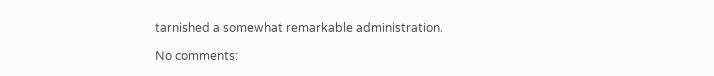tarnished a somewhat remarkable administration.

No comments: